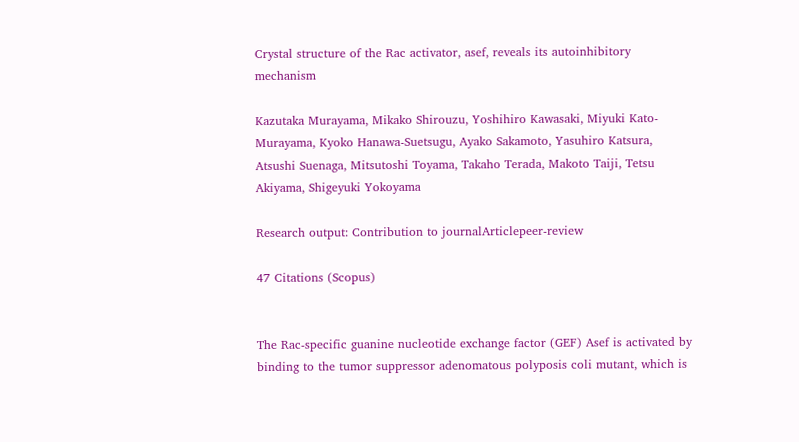Crystal structure of the Rac activator, asef, reveals its autoinhibitory mechanism

Kazutaka Murayama, Mikako Shirouzu, Yoshihiro Kawasaki, Miyuki Kato-Murayama, Kyoko Hanawa-Suetsugu, Ayako Sakamoto, Yasuhiro Katsura, Atsushi Suenaga, Mitsutoshi Toyama, Takaho Terada, Makoto Taiji, Tetsu Akiyama, Shigeyuki Yokoyama

Research output: Contribution to journalArticlepeer-review

47 Citations (Scopus)


The Rac-specific guanine nucleotide exchange factor (GEF) Asef is activated by binding to the tumor suppressor adenomatous polyposis coli mutant, which is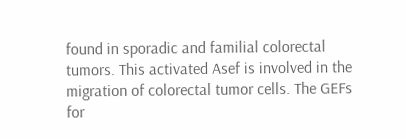found in sporadic and familial colorectal tumors. This activated Asef is involved in the migration of colorectal tumor cells. The GEFs for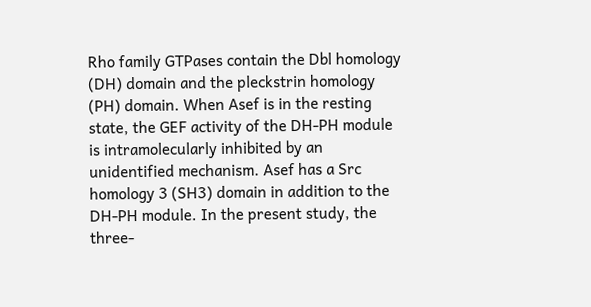Rho family GTPases contain the Dbl homology (DH) domain and the pleckstrin homology (PH) domain. When Asef is in the resting state, the GEF activity of the DH-PH module is intramolecularly inhibited by an unidentified mechanism. Asef has a Src homology 3 (SH3) domain in addition to the DH-PH module. In the present study, the three-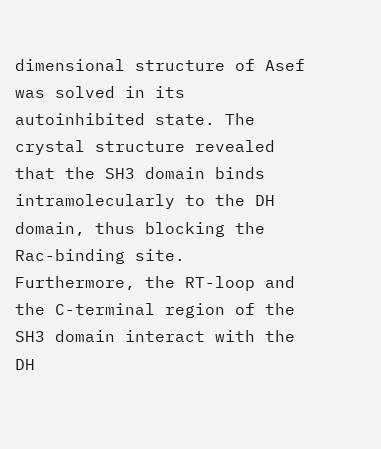dimensional structure of Asef was solved in its autoinhibited state. The crystal structure revealed that the SH3 domain binds intramolecularly to the DH domain, thus blocking the Rac-binding site. Furthermore, the RT-loop and the C-terminal region of the SH3 domain interact with the DH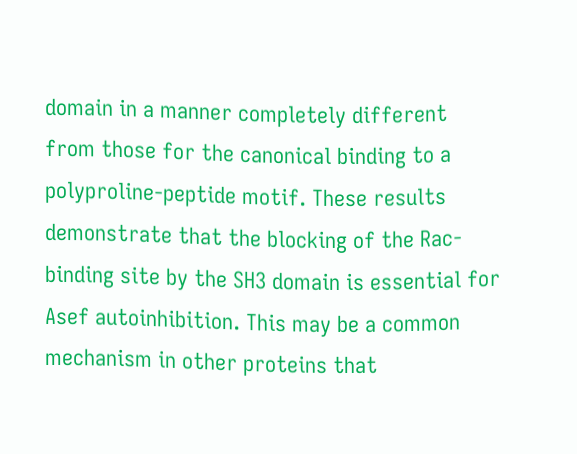domain in a manner completely different from those for the canonical binding to a polyproline-peptide motif. These results demonstrate that the blocking of the Rac-binding site by the SH3 domain is essential for Asef autoinhibition. This may be a common mechanism in other proteins that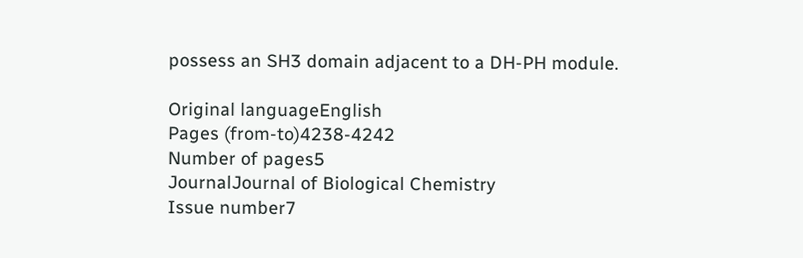possess an SH3 domain adjacent to a DH-PH module.

Original languageEnglish
Pages (from-to)4238-4242
Number of pages5
JournalJournal of Biological Chemistry
Issue number7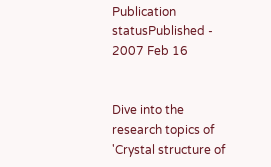Publication statusPublished - 2007 Feb 16


Dive into the research topics of 'Crystal structure of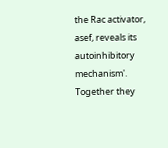the Rac activator, asef, reveals its autoinhibitory mechanism'. Together they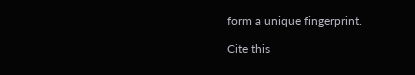form a unique fingerprint.

Cite this